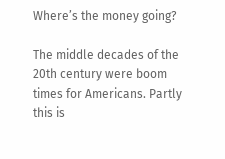Where’s the money going?

The middle decades of the 20th century were boom times for Americans. Partly this is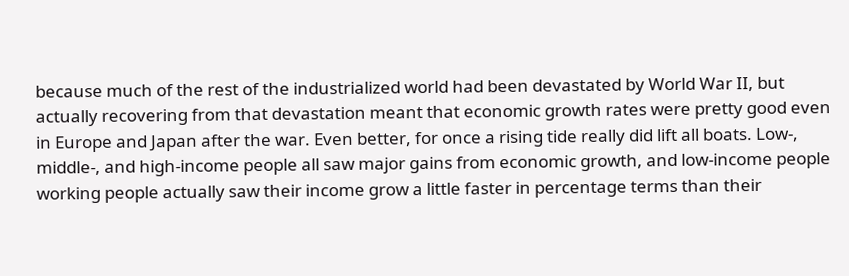because much of the rest of the industrialized world had been devastated by World War II, but actually recovering from that devastation meant that economic growth rates were pretty good even in Europe and Japan after the war. Even better, for once a rising tide really did lift all boats. Low-, middle-, and high-income people all saw major gains from economic growth, and low-income people working people actually saw their income grow a little faster in percentage terms than their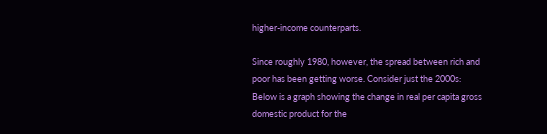higher-income counterparts.

Since roughly 1980, however, the spread between rich and poor has been getting worse. Consider just the 2000s: Below is a graph showing the change in real per capita gross domestic product for the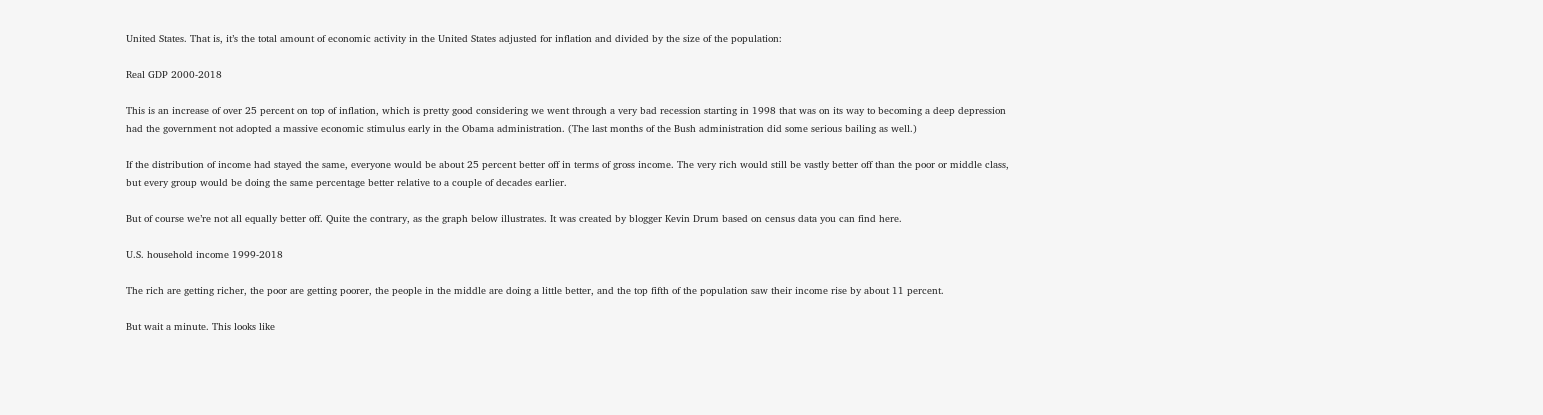United States. That is, it’s the total amount of economic activity in the United States adjusted for inflation and divided by the size of the population:

Real GDP 2000-2018

This is an increase of over 25 percent on top of inflation, which is pretty good considering we went through a very bad recession starting in 1998 that was on its way to becoming a deep depression had the government not adopted a massive economic stimulus early in the Obama administration. (The last months of the Bush administration did some serious bailing as well.)

If the distribution of income had stayed the same, everyone would be about 25 percent better off in terms of gross income. The very rich would still be vastly better off than the poor or middle class, but every group would be doing the same percentage better relative to a couple of decades earlier.

But of course we’re not all equally better off. Quite the contrary, as the graph below illustrates. It was created by blogger Kevin Drum based on census data you can find here.

U.S. household income 1999-2018

The rich are getting richer, the poor are getting poorer, the people in the middle are doing a little better, and the top fifth of the population saw their income rise by about 11 percent.

But wait a minute. This looks like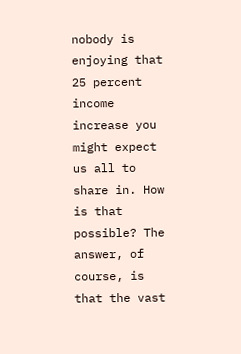nobody is enjoying that 25 percent income increase you might expect us all to share in. How is that possible? The answer, of course, is that the vast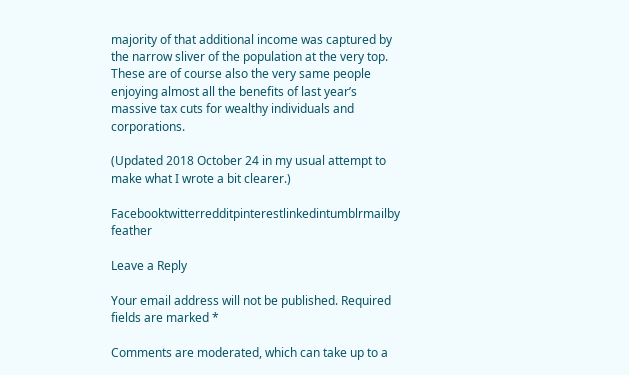majority of that additional income was captured by the narrow sliver of the population at the very top. These are of course also the very same people enjoying almost all the benefits of last year’s massive tax cuts for wealthy individuals and corporations.

(Updated 2018 October 24 in my usual attempt to make what I wrote a bit clearer.)

Facebooktwitterredditpinterestlinkedintumblrmailby feather

Leave a Reply

Your email address will not be published. Required fields are marked *

Comments are moderated, which can take up to a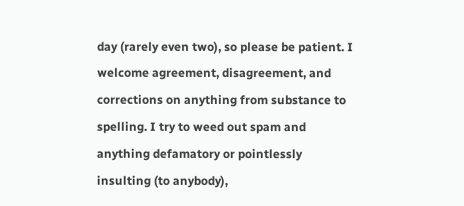day (rarely even two), so please be patient. I welcome agreement, disagreement, and corrections on anything from substance to spelling. I try to weed out spam and anything defamatory or pointlessly insulting (to anybody),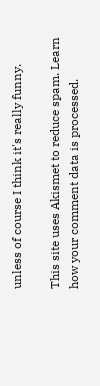unless of course I think it's really funny.

This site uses Akismet to reduce spam. Learn how your comment data is processed.